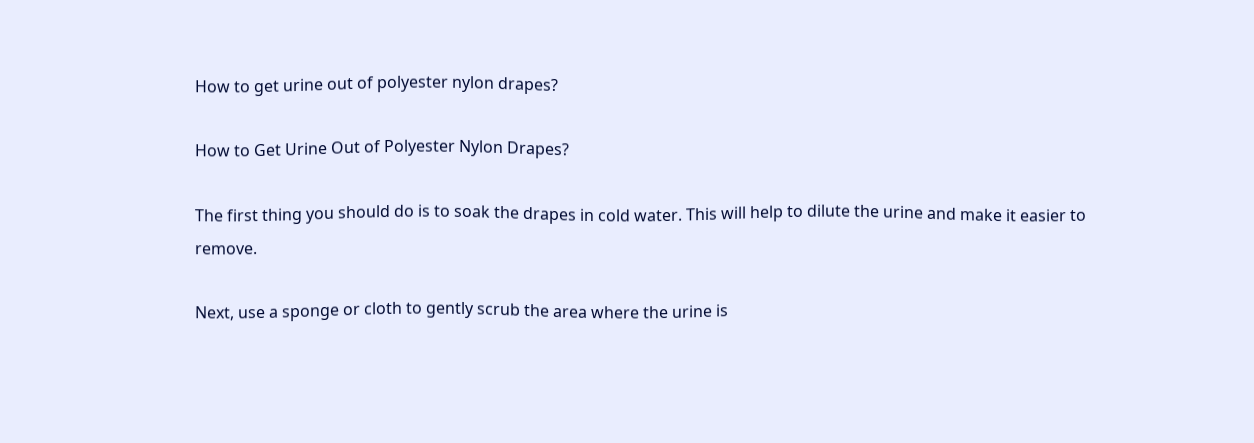How to get urine out of polyester nylon drapes?

How to Get Urine Out of Polyester Nylon Drapes?

The first thing you should do is to soak the drapes in cold water. This will help to dilute the urine and make it easier to remove.

Next, use a sponge or cloth to gently scrub the area where the urine is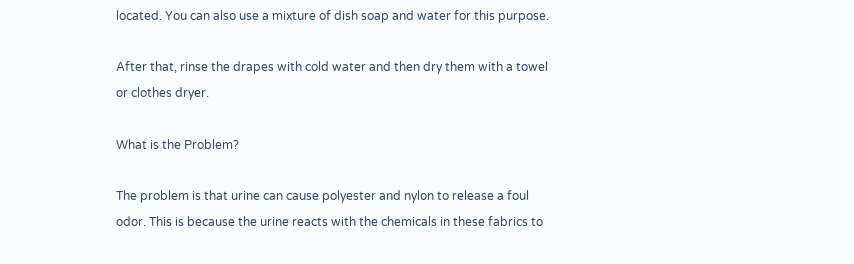located. You can also use a mixture of dish soap and water for this purpose.

After that, rinse the drapes with cold water and then dry them with a towel or clothes dryer.

What is the Problem?

The problem is that urine can cause polyester and nylon to release a foul odor. This is because the urine reacts with the chemicals in these fabrics to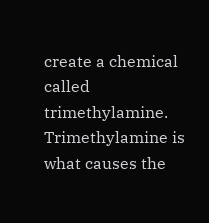create a chemical called trimethylamine. Trimethylamine is what causes the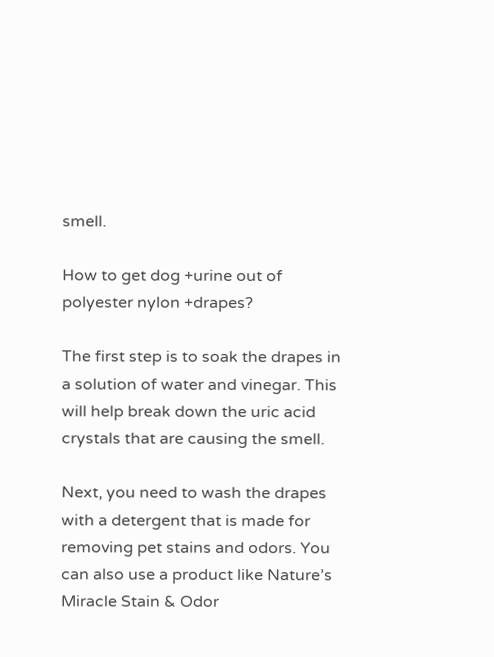smell.

How to get dog +urine out of polyester nylon +drapes?

The first step is to soak the drapes in a solution of water and vinegar. This will help break down the uric acid crystals that are causing the smell.

Next, you need to wash the drapes with a detergent that is made for removing pet stains and odors. You can also use a product like Nature’s Miracle Stain & Odor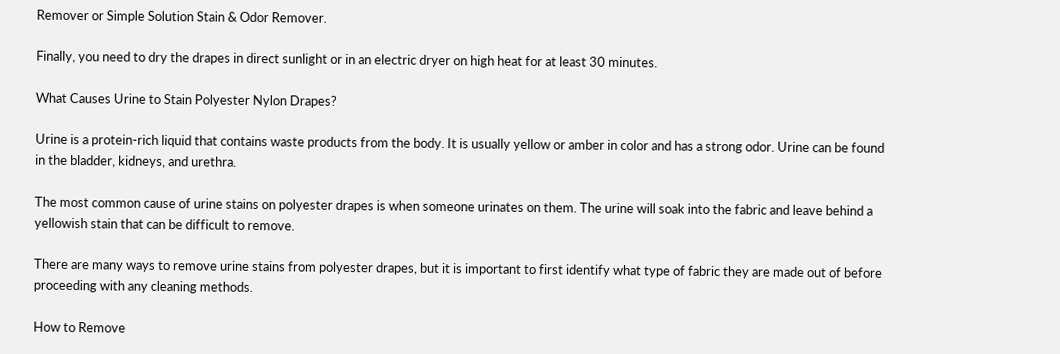Remover or Simple Solution Stain & Odor Remover.

Finally, you need to dry the drapes in direct sunlight or in an electric dryer on high heat for at least 30 minutes.

What Causes Urine to Stain Polyester Nylon Drapes?

Urine is a protein-rich liquid that contains waste products from the body. It is usually yellow or amber in color and has a strong odor. Urine can be found in the bladder, kidneys, and urethra.

The most common cause of urine stains on polyester drapes is when someone urinates on them. The urine will soak into the fabric and leave behind a yellowish stain that can be difficult to remove.

There are many ways to remove urine stains from polyester drapes, but it is important to first identify what type of fabric they are made out of before proceeding with any cleaning methods.

How to Remove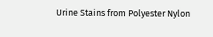Urine Stains from Polyester Nylon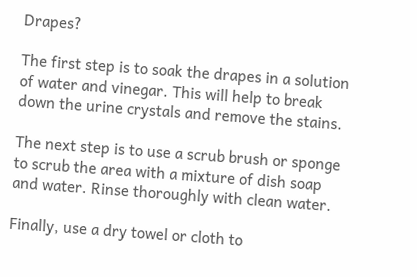Drapes?

The first step is to soak the drapes in a solution of water and vinegar. This will help to break down the urine crystals and remove the stains.

The next step is to use a scrub brush or sponge to scrub the area with a mixture of dish soap and water. Rinse thoroughly with clean water.

Finally, use a dry towel or cloth to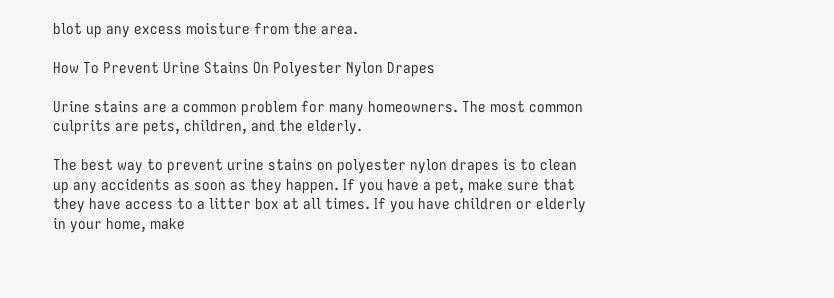blot up any excess moisture from the area.

How To Prevent Urine Stains On Polyester Nylon Drapes

Urine stains are a common problem for many homeowners. The most common culprits are pets, children, and the elderly.

The best way to prevent urine stains on polyester nylon drapes is to clean up any accidents as soon as they happen. If you have a pet, make sure that they have access to a litter box at all times. If you have children or elderly in your home, make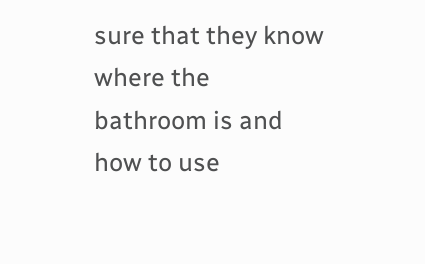sure that they know where the bathroom is and how to use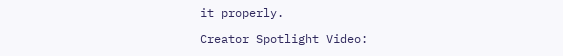it properly.

Creator Spotlight Video: